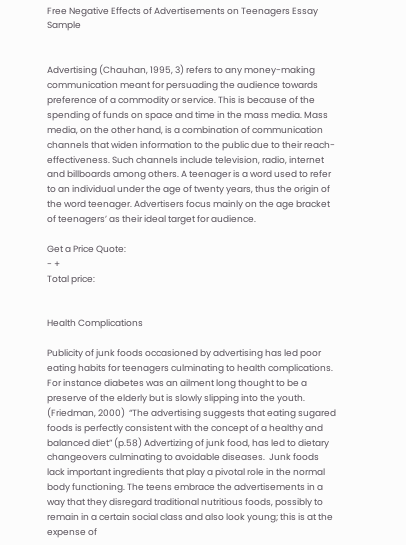Free Negative Effects of Advertisements on Teenagers Essay Sample


Advertising (Chauhan, 1995, 3) refers to any money-making communication meant for persuading the audience towards preference of a commodity or service. This is because of the spending of funds on space and time in the mass media. Mass media, on the other hand, is a combination of communication channels that widen information to the public due to their reach-effectiveness. Such channels include television, radio, internet and billboards among others. A teenager is a word used to refer to an individual under the age of twenty years, thus the origin of the word teenager. Advertisers focus mainly on the age bracket of teenagers’ as their ideal target for audience.

Get a Price Quote:
- +
Total price:


Health Complications

Publicity of junk foods occasioned by advertising has led poor eating habits for teenagers culminating to health complications. For instance diabetes was an ailment long thought to be a preserve of the elderly but is slowly slipping into the youth. (Friedman, 2000)  “The advertising suggests that eating sugared foods is perfectly consistent with the concept of a healthy and balanced diet” (p.58) Advertizing of junk food, has led to dietary changeovers culminating to avoidable diseases.  Junk foods lack important ingredients that play a pivotal role in the normal body functioning. The teens embrace the advertisements in a way that they disregard traditional nutritious foods, possibly to remain in a certain social class and also look young; this is at the expense of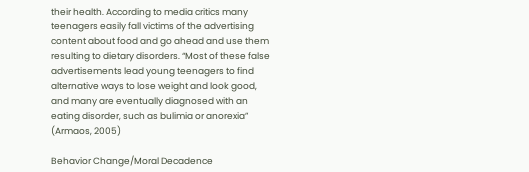their health. According to media critics many teenagers easily fall victims of the advertising content about food and go ahead and use them resulting to dietary disorders. “Most of these false advertisements lead young teenagers to find alternative ways to lose weight and look good, and many are eventually diagnosed with an eating disorder, such as bulimia or anorexia”  (Armaos, 2005)

Behavior Change/Moral Decadence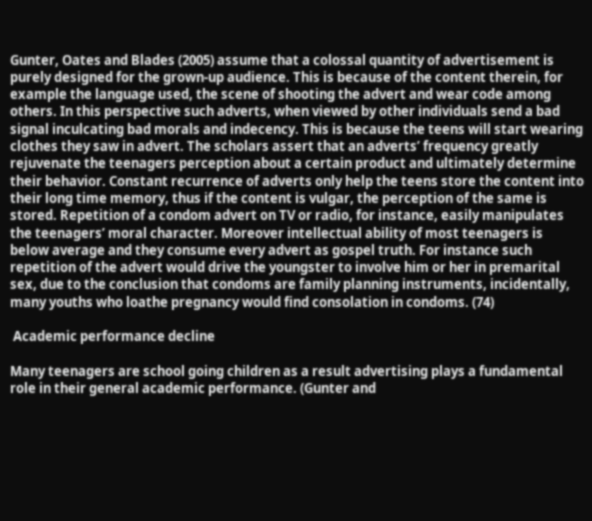Gunter, Oates and Blades (2005) assume that a colossal quantity of advertisement is purely designed for the grown-up audience. This is because of the content therein, for example the language used, the scene of shooting the advert and wear code among others. In this perspective such adverts, when viewed by other individuals send a bad signal inculcating bad morals and indecency. This is because the teens will start wearing clothes they saw in advert. The scholars assert that an adverts’ frequency greatly rejuvenate the teenagers perception about a certain product and ultimately determine their behavior. Constant recurrence of adverts only help the teens store the content into their long time memory, thus if the content is vulgar, the perception of the same is stored. Repetition of a condom advert on TV or radio, for instance, easily manipulates the teenagers’ moral character. Moreover intellectual ability of most teenagers is below average and they consume every advert as gospel truth. For instance such repetition of the advert would drive the youngster to involve him or her in premarital sex, due to the conclusion that condoms are family planning instruments, incidentally, many youths who loathe pregnancy would find consolation in condoms. (74)

 Academic performance decline

Many teenagers are school going children as a result advertising plays a fundamental role in their general academic performance. (Gunter and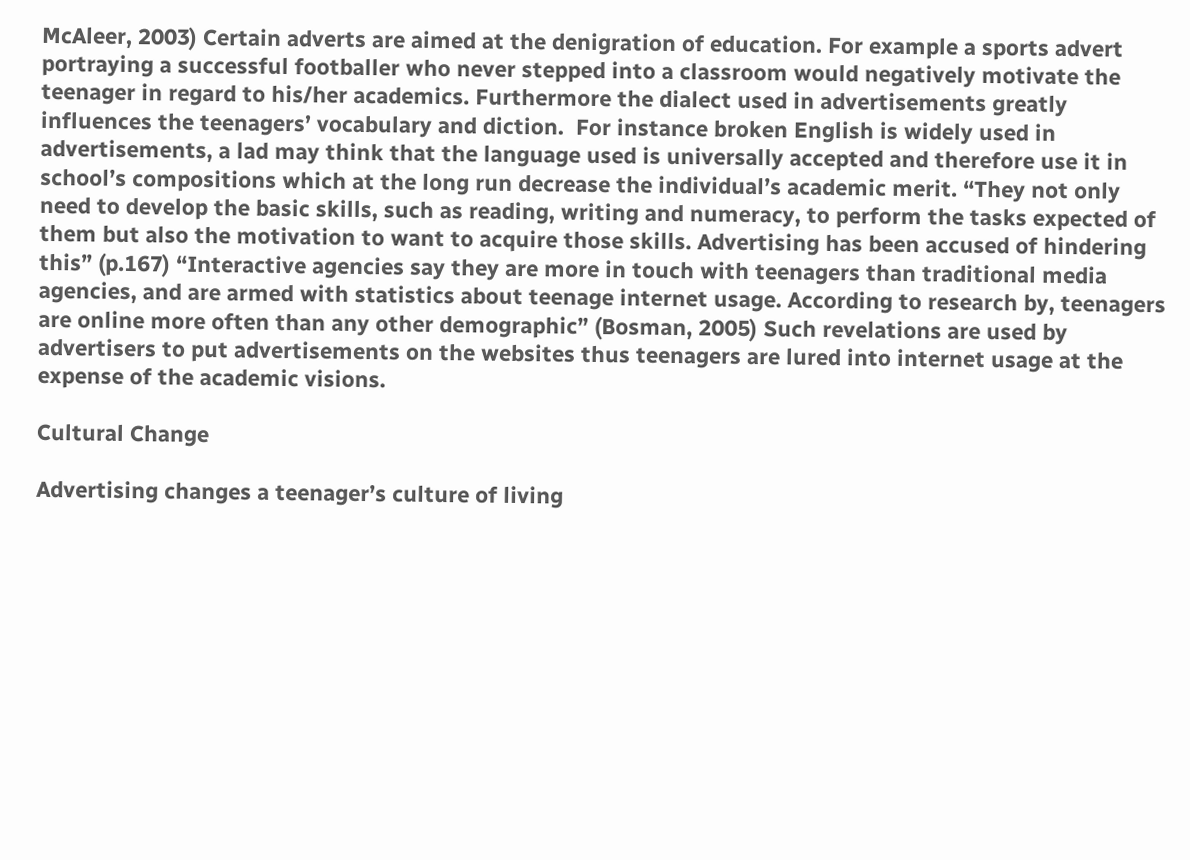McAleer, 2003) Certain adverts are aimed at the denigration of education. For example a sports advert portraying a successful footballer who never stepped into a classroom would negatively motivate the teenager in regard to his/her academics. Furthermore the dialect used in advertisements greatly influences the teenagers’ vocabulary and diction.  For instance broken English is widely used in advertisements, a lad may think that the language used is universally accepted and therefore use it in school’s compositions which at the long run decrease the individual’s academic merit. “They not only need to develop the basic skills, such as reading, writing and numeracy, to perform the tasks expected of them but also the motivation to want to acquire those skills. Advertising has been accused of hindering this” (p.167) “Interactive agencies say they are more in touch with teenagers than traditional media agencies, and are armed with statistics about teenage internet usage. According to research by, teenagers are online more often than any other demographic” (Bosman, 2005) Such revelations are used by advertisers to put advertisements on the websites thus teenagers are lured into internet usage at the expense of the academic visions.

Cultural Change

Advertising changes a teenager’s culture of living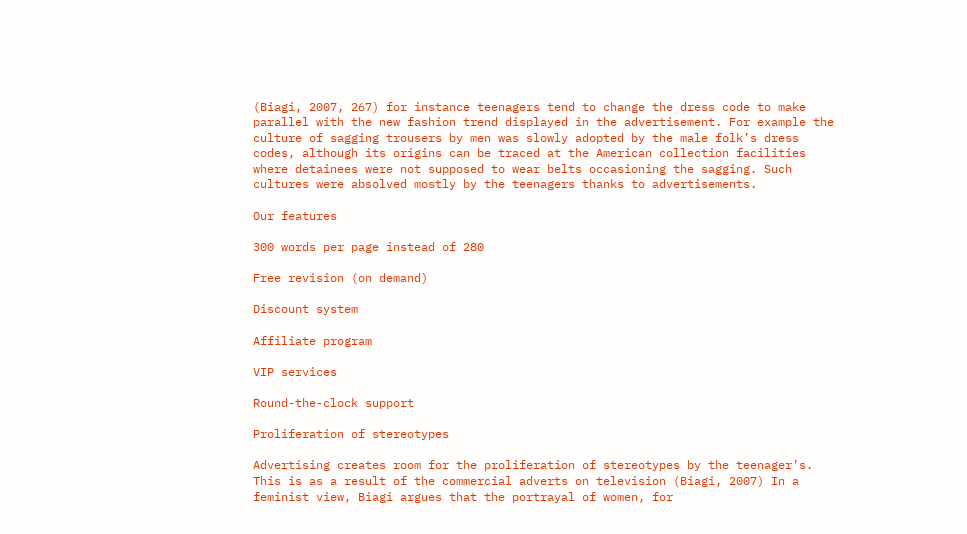(Biagi, 2007, 267) for instance teenagers tend to change the dress code to make parallel with the new fashion trend displayed in the advertisement. For example the culture of sagging trousers by men was slowly adopted by the male folk’s dress codes, although its origins can be traced at the American collection facilities where detainees were not supposed to wear belts occasioning the sagging. Such cultures were absolved mostly by the teenagers thanks to advertisements.

Our features

300 words per page instead of 280

Free revision (on demand)

Discount system

Affiliate program

VIP services

Round-the-clock support

Proliferation of stereotypes

Advertising creates room for the proliferation of stereotypes by the teenager’s. This is as a result of the commercial adverts on television (Biagi, 2007) In a feminist view, Biagi argues that the portrayal of women, for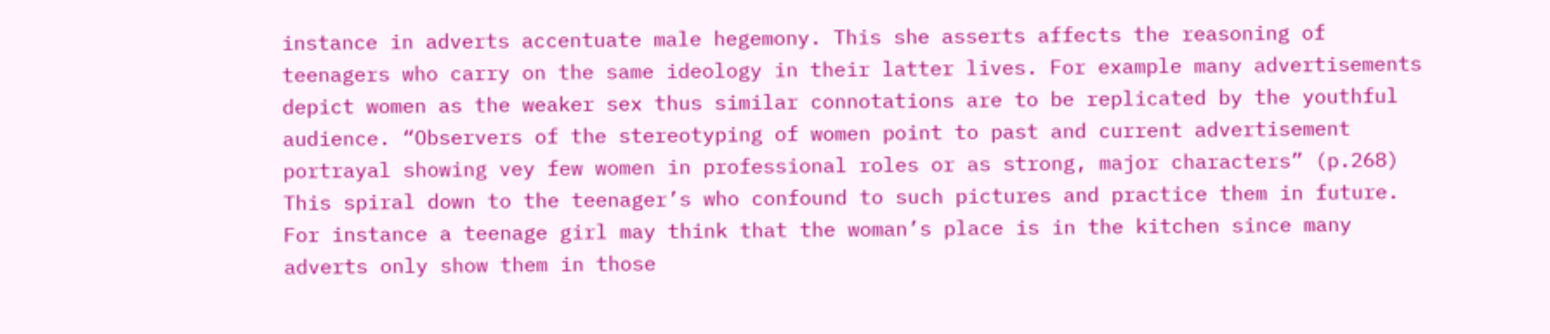instance in adverts accentuate male hegemony. This she asserts affects the reasoning of teenagers who carry on the same ideology in their latter lives. For example many advertisements depict women as the weaker sex thus similar connotations are to be replicated by the youthful audience. “Observers of the stereotyping of women point to past and current advertisement portrayal showing vey few women in professional roles or as strong, major characters” (p.268)  This spiral down to the teenager’s who confound to such pictures and practice them in future. For instance a teenage girl may think that the woman’s place is in the kitchen since many adverts only show them in those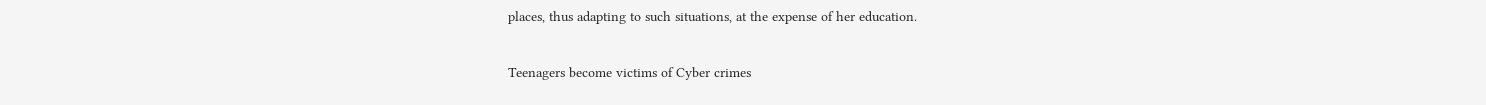places, thus adapting to such situations, at the expense of her education.

Teenagers become victims of Cyber crimes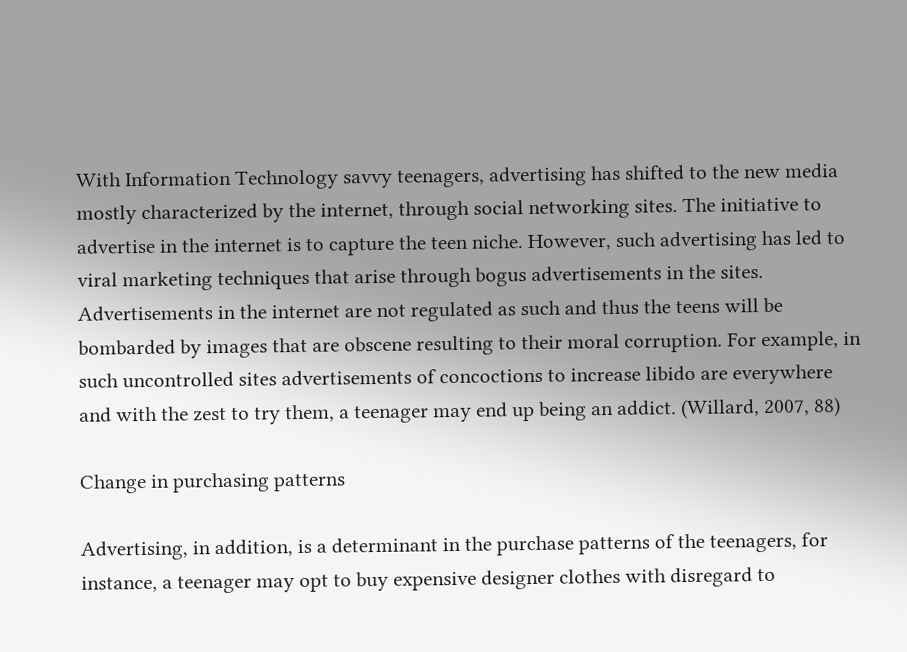With Information Technology savvy teenagers, advertising has shifted to the new media mostly characterized by the internet, through social networking sites. The initiative to advertise in the internet is to capture the teen niche. However, such advertising has led to viral marketing techniques that arise through bogus advertisements in the sites. Advertisements in the internet are not regulated as such and thus the teens will be bombarded by images that are obscene resulting to their moral corruption. For example, in such uncontrolled sites advertisements of concoctions to increase libido are everywhere and with the zest to try them, a teenager may end up being an addict. (Willard, 2007, 88)

Change in purchasing patterns

Advertising, in addition, is a determinant in the purchase patterns of the teenagers, for instance, a teenager may opt to buy expensive designer clothes with disregard to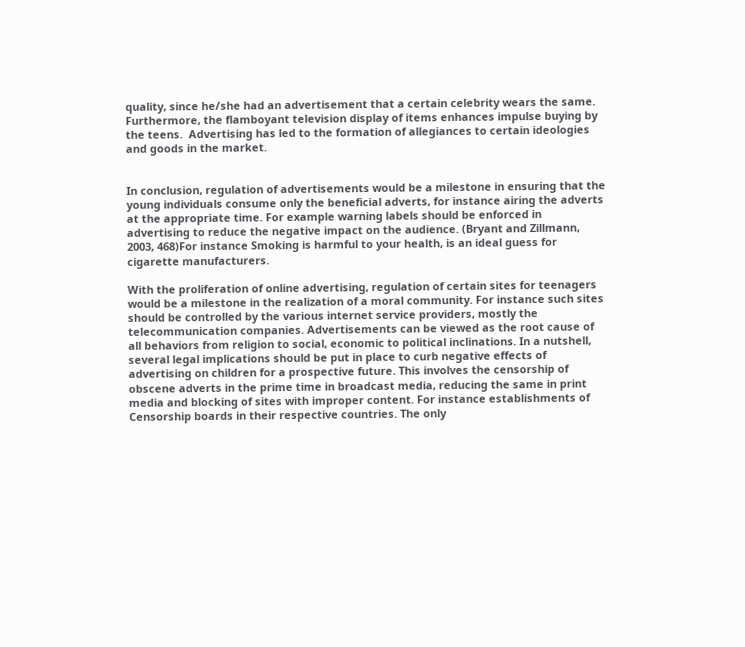quality, since he/she had an advertisement that a certain celebrity wears the same. Furthermore, the flamboyant television display of items enhances impulse buying by the teens.  Advertising has led to the formation of allegiances to certain ideologies and goods in the market.


In conclusion, regulation of advertisements would be a milestone in ensuring that the young individuals consume only the beneficial adverts, for instance airing the adverts at the appropriate time. For example warning labels should be enforced in advertising to reduce the negative impact on the audience. (Bryant and Zillmann, 2003, 468)For instance Smoking is harmful to your health, is an ideal guess for cigarette manufacturers.

With the proliferation of online advertising, regulation of certain sites for teenagers would be a milestone in the realization of a moral community. For instance such sites should be controlled by the various internet service providers, mostly the telecommunication companies. Advertisements can be viewed as the root cause of all behaviors from religion to social, economic to political inclinations. In a nutshell, several legal implications should be put in place to curb negative effects of advertising on children for a prospective future. This involves the censorship of obscene adverts in the prime time in broadcast media, reducing the same in print media and blocking of sites with improper content. For instance establishments of Censorship boards in their respective countries. The only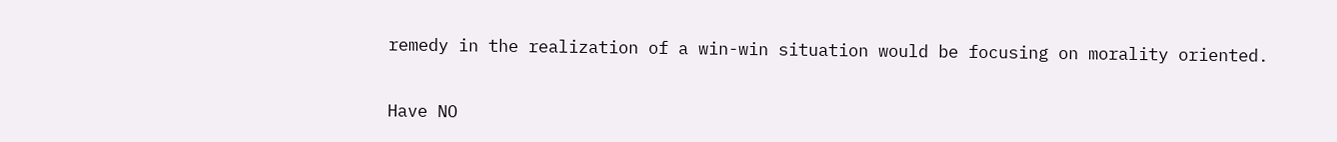remedy in the realization of a win-win situation would be focusing on morality oriented.


Have NO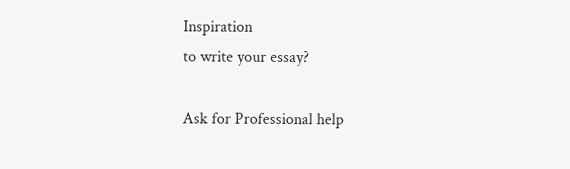Inspiration
to write your essay?

Ask for Professional help